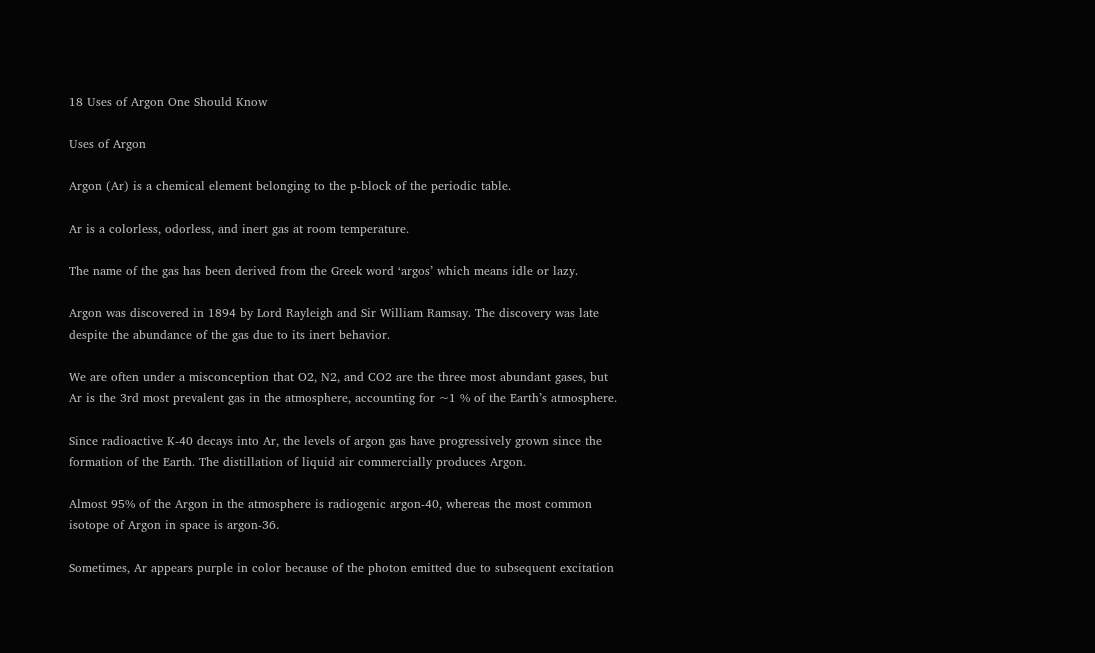18 Uses of Argon One Should Know

Uses of Argon

Argon (Ar) is a chemical element belonging to the p-block of the periodic table.

Ar is a colorless, odorless, and inert gas at room temperature.

The name of the gas has been derived from the Greek word ‘argos’ which means idle or lazy.

Argon was discovered in 1894 by Lord Rayleigh and Sir William Ramsay. The discovery was late despite the abundance of the gas due to its inert behavior.

We are often under a misconception that O2, N2, and CO2 are the three most abundant gases, but Ar is the 3rd most prevalent gas in the atmosphere, accounting for ~1 % of the Earth’s atmosphere.

Since radioactive K-40 decays into Ar, the levels of argon gas have progressively grown since the formation of the Earth. The distillation of liquid air commercially produces Argon.

Almost 95% of the Argon in the atmosphere is radiogenic argon-40, whereas the most common isotope of Argon in space is argon-36.

Sometimes, Ar appears purple in color because of the photon emitted due to subsequent excitation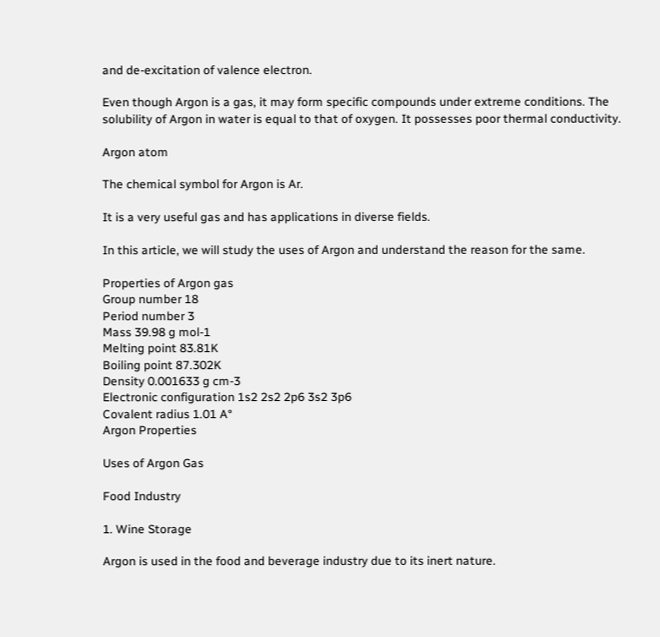and de-excitation of valence electron.

Even though Argon is a gas, it may form specific compounds under extreme conditions. The solubility of Argon in water is equal to that of oxygen. It possesses poor thermal conductivity.

Argon atom

The chemical symbol for Argon is Ar.

It is a very useful gas and has applications in diverse fields.

In this article, we will study the uses of Argon and understand the reason for the same.

Properties of Argon gas
Group number 18
Period number 3
Mass 39.98 g mol-1
Melting point 83.81K
Boiling point 87.302K
Density 0.001633 g cm-3
Electronic configuration 1s2 2s2 2p6 3s2 3p6
Covalent radius 1.01 A°
Argon Properties

Uses of Argon Gas

Food Industry

1. Wine Storage

Argon is used in the food and beverage industry due to its inert nature.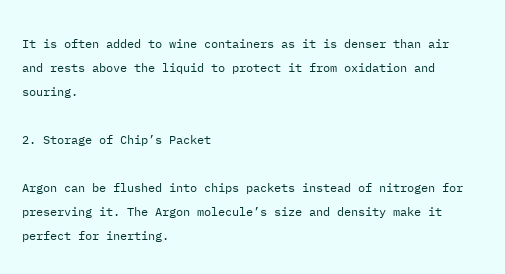It is often added to wine containers as it is denser than air and rests above the liquid to protect it from oxidation and souring.

2. Storage of Chip’s Packet

Argon can be flushed into chips packets instead of nitrogen for preserving it. The Argon molecule’s size and density make it perfect for inerting.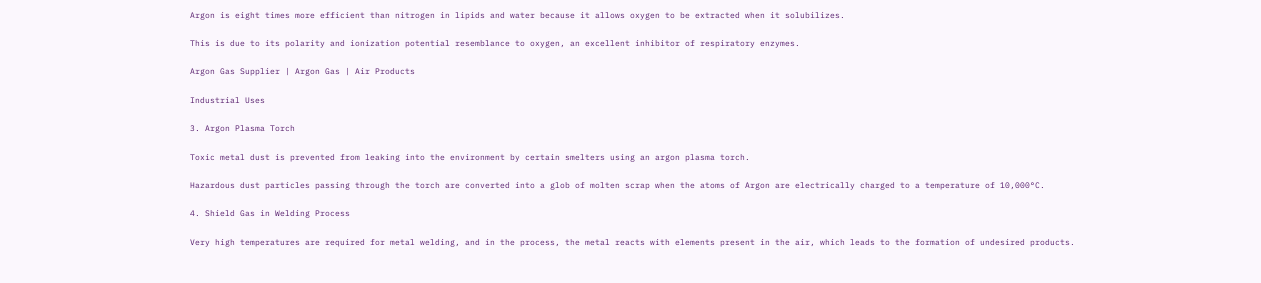Argon is eight times more efficient than nitrogen in lipids and water because it allows oxygen to be extracted when it solubilizes.

This is due to its polarity and ionization potential resemblance to oxygen, an excellent inhibitor of respiratory enzymes.

Argon Gas Supplier | Argon Gas | Air Products

Industrial Uses

3. Argon Plasma Torch

Toxic metal dust is prevented from leaking into the environment by certain smelters using an argon plasma torch.

Hazardous dust particles passing through the torch are converted into a glob of molten scrap when the atoms of Argon are electrically charged to a temperature of 10,000°C.

4. Shield Gas in Welding Process

Very high temperatures are required for metal welding, and in the process, the metal reacts with elements present in the air, which leads to the formation of undesired products.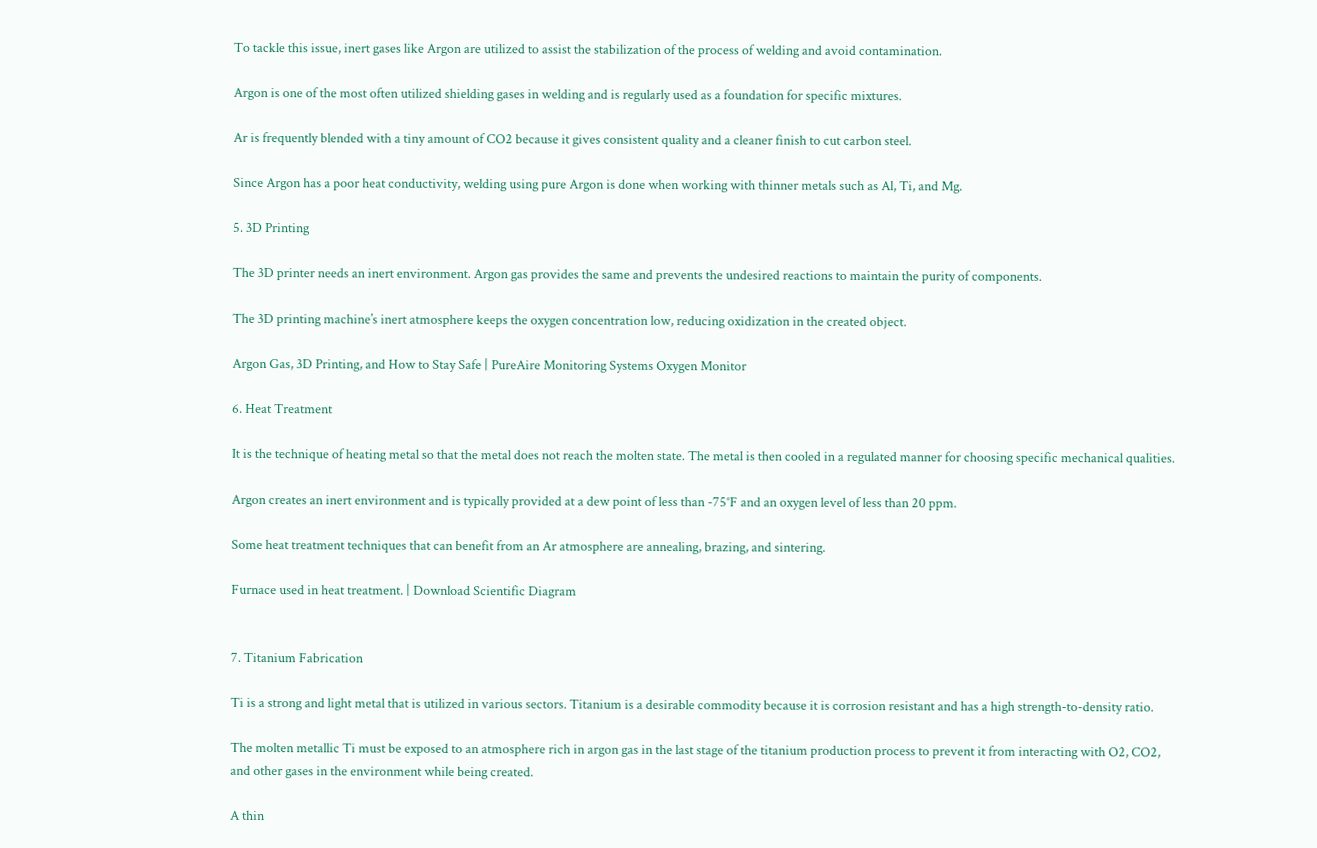To tackle this issue, inert gases like Argon are utilized to assist the stabilization of the process of welding and avoid contamination.

Argon is one of the most often utilized shielding gases in welding and is regularly used as a foundation for specific mixtures.

Ar is frequently blended with a tiny amount of CO2 because it gives consistent quality and a cleaner finish to cut carbon steel.

Since Argon has a poor heat conductivity, welding using pure Argon is done when working with thinner metals such as Al, Ti, and Mg.

5. 3D Printing

The 3D printer needs an inert environment. Argon gas provides the same and prevents the undesired reactions to maintain the purity of components.

The 3D printing machine’s inert atmosphere keeps the oxygen concentration low, reducing oxidization in the created object.

Argon Gas, 3D Printing, and How to Stay Safe | PureAire Monitoring Systems Oxygen Monitor

6. Heat Treatment

It is the technique of heating metal so that the metal does not reach the molten state. The metal is then cooled in a regulated manner for choosing specific mechanical qualities.

Argon creates an inert environment and is typically provided at a dew point of less than -75°F and an oxygen level of less than 20 ppm.

Some heat treatment techniques that can benefit from an Ar atmosphere are annealing, brazing, and sintering.

Furnace used in heat treatment. | Download Scientific Diagram


7. Titanium Fabrication

Ti is a strong and light metal that is utilized in various sectors. Titanium is a desirable commodity because it is corrosion resistant and has a high strength-to-density ratio.

The molten metallic Ti must be exposed to an atmosphere rich in argon gas in the last stage of the titanium production process to prevent it from interacting with O2, CO2, and other gases in the environment while being created.

A thin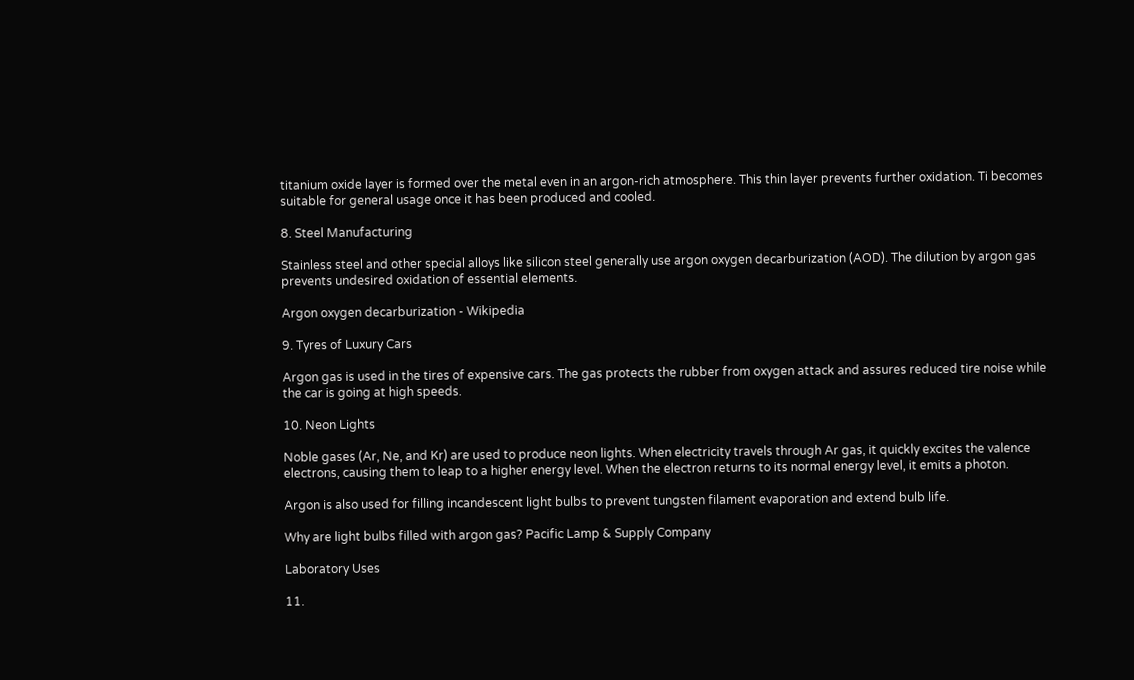titanium oxide layer is formed over the metal even in an argon-rich atmosphere. This thin layer prevents further oxidation. Ti becomes suitable for general usage once it has been produced and cooled.

8. Steel Manufacturing

Stainless steel and other special alloys like silicon steel generally use argon oxygen decarburization (AOD). The dilution by argon gas prevents undesired oxidation of essential elements.

Argon oxygen decarburization - Wikipedia

9. Tyres of Luxury Cars

Argon gas is used in the tires of expensive cars. The gas protects the rubber from oxygen attack and assures reduced tire noise while the car is going at high speeds.

10. Neon Lights

Noble gases (Ar, Ne, and Kr) are used to produce neon lights. When electricity travels through Ar gas, it quickly excites the valence electrons, causing them to leap to a higher energy level. When the electron returns to its normal energy level, it emits a photon.

Argon is also used for filling incandescent light bulbs to prevent tungsten filament evaporation and extend bulb life.

Why are light bulbs filled with argon gas? Pacific Lamp & Supply Company

Laboratory Uses

11.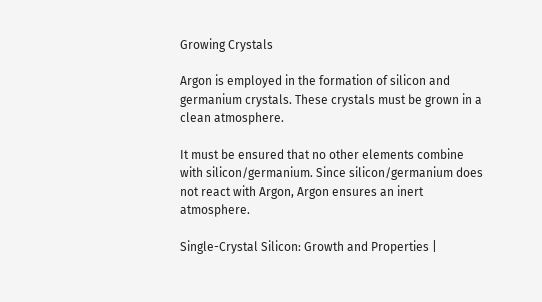Growing Crystals

Argon is employed in the formation of silicon and germanium crystals. These crystals must be grown in a clean atmosphere.

It must be ensured that no other elements combine with silicon/germanium. Since silicon/germanium does not react with Argon, Argon ensures an inert atmosphere.

Single-Crystal Silicon: Growth and Properties |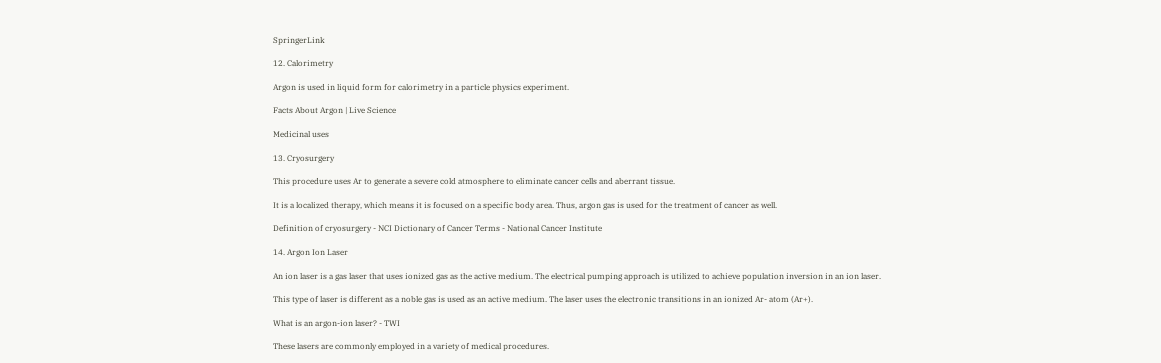SpringerLink

12. Calorimetry

Argon is used in liquid form for calorimetry in a particle physics experiment.

Facts About Argon | Live Science

Medicinal uses

13. Cryosurgery

This procedure uses Ar to generate a severe cold atmosphere to eliminate cancer cells and aberrant tissue.

It is a localized therapy, which means it is focused on a specific body area. Thus, argon gas is used for the treatment of cancer as well.

Definition of cryosurgery - NCI Dictionary of Cancer Terms - National Cancer Institute

14. Argon Ion Laser

An ion laser is a gas laser that uses ionized gas as the active medium. The electrical pumping approach is utilized to achieve population inversion in an ion laser.

This type of laser is different as a noble gas is used as an active medium. The laser uses the electronic transitions in an ionized Ar- atom (Ar+).

What is an argon-ion laser? - TWI

These lasers are commonly employed in a variety of medical procedures.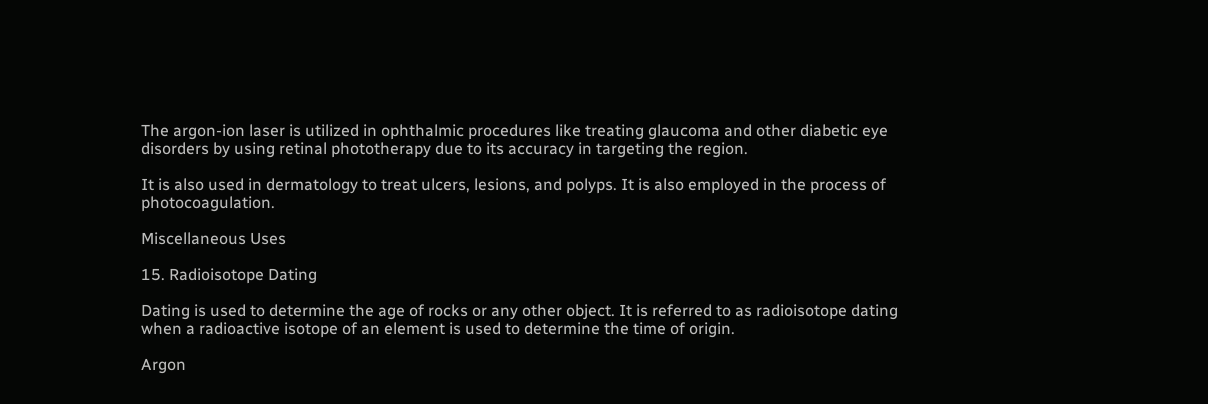The argon-ion laser is utilized in ophthalmic procedures like treating glaucoma and other diabetic eye disorders by using retinal phototherapy due to its accuracy in targeting the region.

It is also used in dermatology to treat ulcers, lesions, and polyps. It is also employed in the process of photocoagulation.

Miscellaneous Uses

15. Radioisotope Dating

Dating is used to determine the age of rocks or any other object. It is referred to as radioisotope dating when a radioactive isotope of an element is used to determine the time of origin.

Argon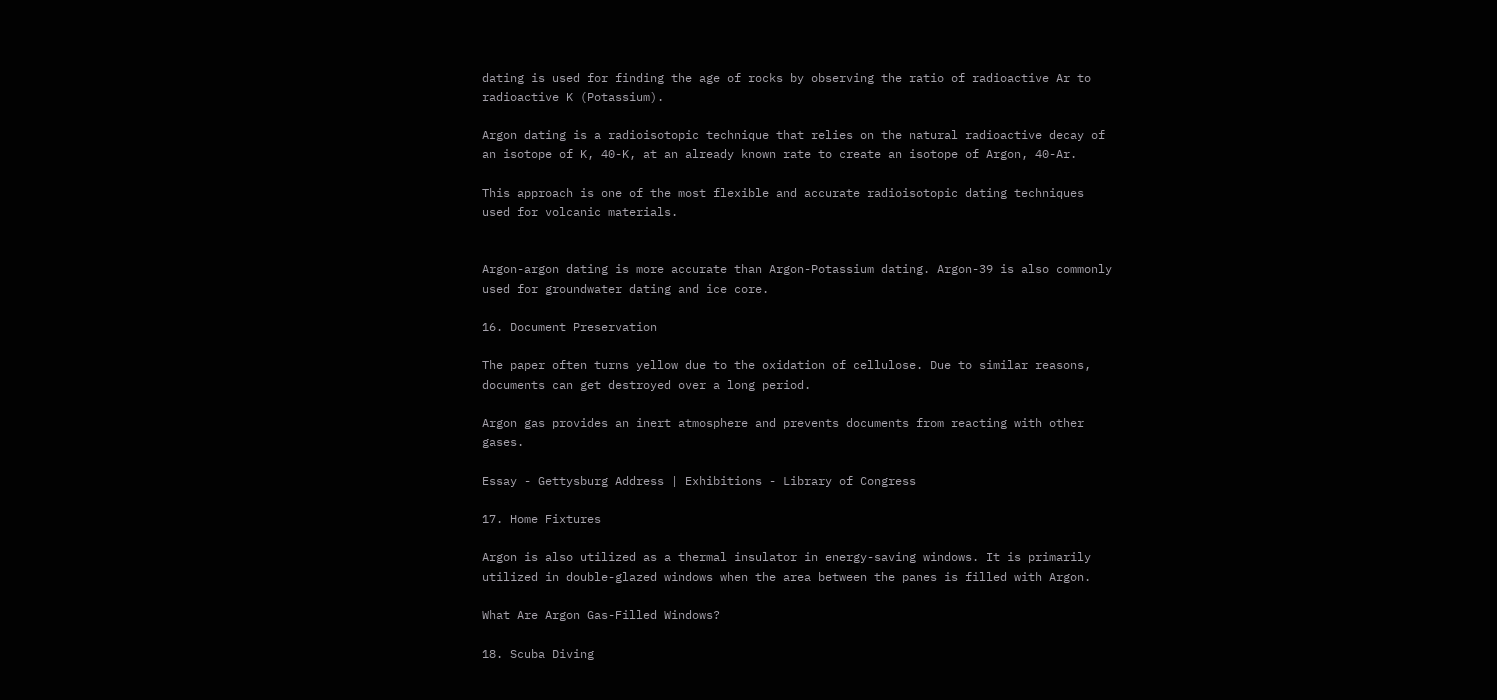dating is used for finding the age of rocks by observing the ratio of radioactive Ar to radioactive K (Potassium).

Argon dating is a radioisotopic technique that relies on the natural radioactive decay of an isotope of K, 40-K, at an already known rate to create an isotope of Argon, 40-Ar.

This approach is one of the most flexible and accurate radioisotopic dating techniques used for volcanic materials.


Argon-argon dating is more accurate than Argon-Potassium dating. Argon-39 is also commonly used for groundwater dating and ice core.

16. Document Preservation

The paper often turns yellow due to the oxidation of cellulose. Due to similar reasons, documents can get destroyed over a long period.

Argon gas provides an inert atmosphere and prevents documents from reacting with other gases.

Essay - Gettysburg Address | Exhibitions - Library of Congress

17. Home Fixtures

Argon is also utilized as a thermal insulator in energy-saving windows. It is primarily utilized in double-glazed windows when the area between the panes is filled with Argon.

What Are Argon Gas-Filled Windows?

18. Scuba Diving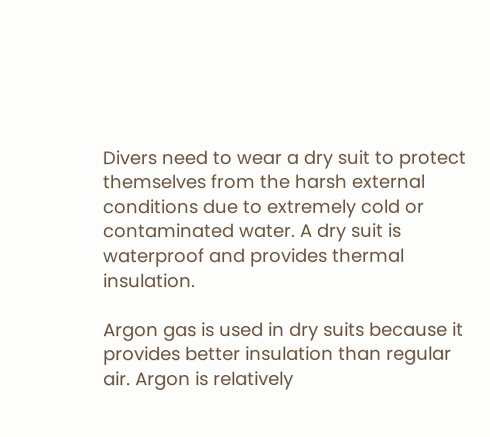Divers need to wear a dry suit to protect themselves from the harsh external conditions due to extremely cold or contaminated water. A dry suit is waterproof and provides thermal insulation.

Argon gas is used in dry suits because it provides better insulation than regular air. Argon is relatively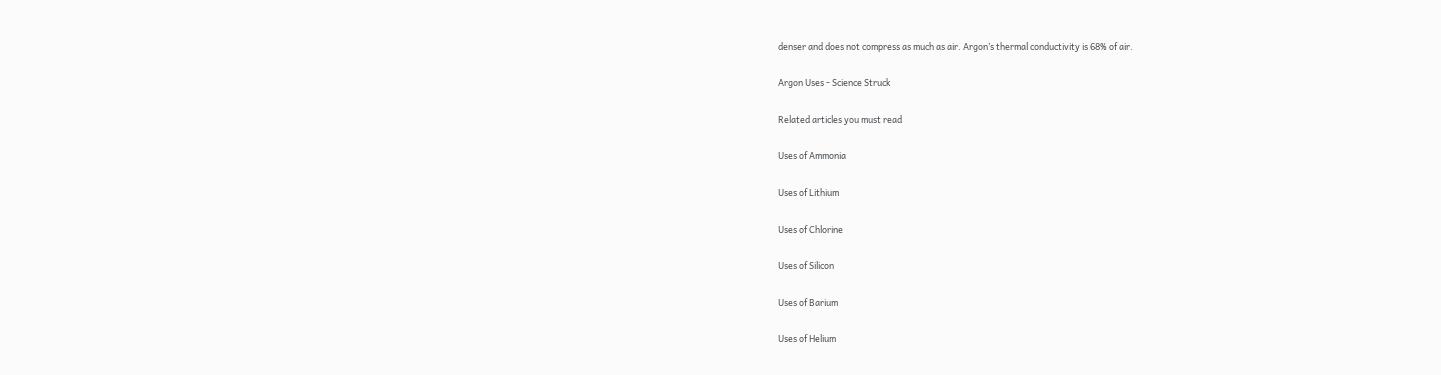denser and does not compress as much as air. Argon’s thermal conductivity is 68% of air.

Argon Uses - Science Struck

Related articles you must read

Uses of Ammonia

Uses of Lithium

Uses of Chlorine

Uses of Silicon

Uses of Barium

Uses of Helium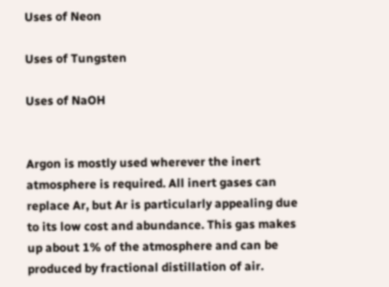Uses of Neon

Uses of Tungsten

Uses of NaOH


Argon is mostly used wherever the inert atmosphere is required. All inert gases can replace Ar, but Ar is particularly appealing due to its low cost and abundance. This gas makes up about 1% of the atmosphere and can be produced by fractional distillation of air.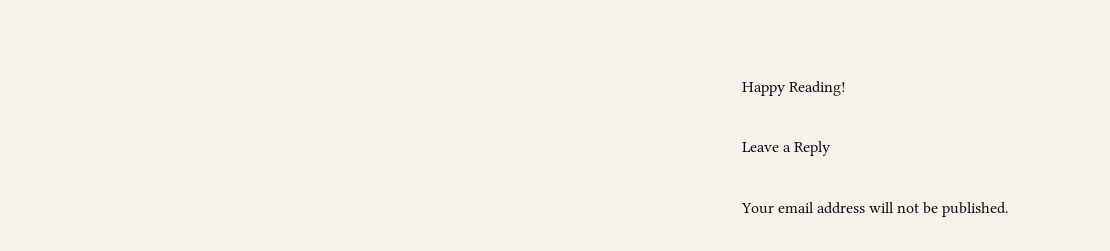Happy Reading!

Leave a Reply

Your email address will not be published.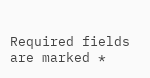Required fields are marked *